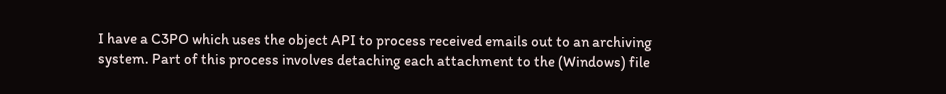I have a C3PO which uses the object API to process received emails out to an archiving system. Part of this process involves detaching each attachment to the (Windows) file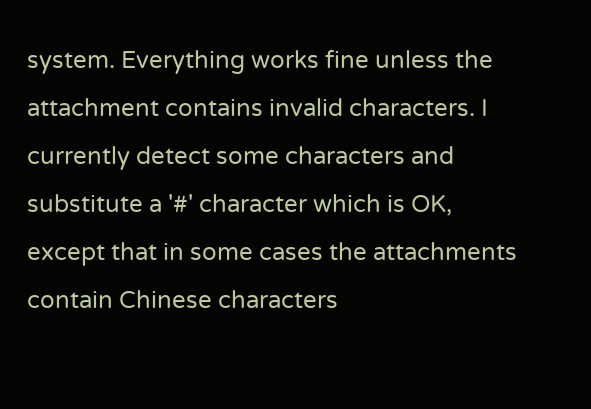system. Everything works fine unless the attachment contains invalid characters. I currently detect some characters and substitute a '#' character which is OK, except that in some cases the attachments contain Chinese characters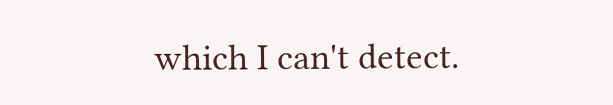which I can't detect.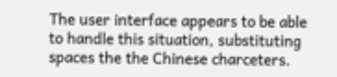The user interface appears to be able to handle this situation, substituting spaces the the Chinese charceters.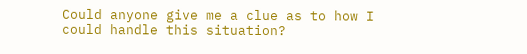Could anyone give me a clue as to how I could handle this situation?